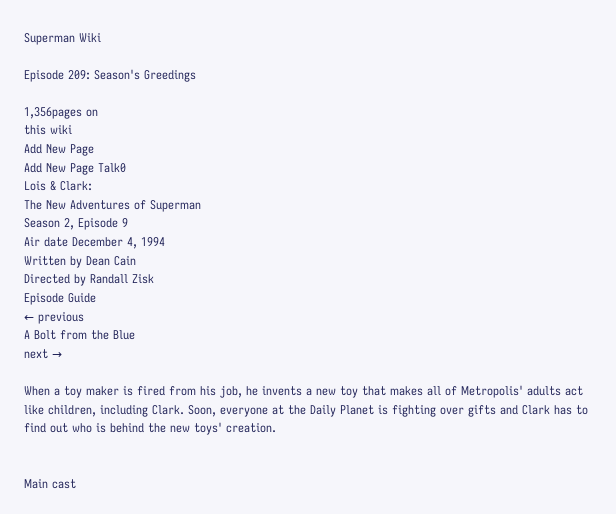Superman Wiki

Episode 209: Season's Greedings

1,356pages on
this wiki
Add New Page
Add New Page Talk0
Lois & Clark:
The New Adventures of Superman
Season 2, Episode 9
Air date December 4, 1994
Written by Dean Cain
Directed by Randall Zisk
Episode Guide
← previous
A Bolt from the Blue
next →

When a toy maker is fired from his job, he invents a new toy that makes all of Metropolis' adults act like children, including Clark. Soon, everyone at the Daily Planet is fighting over gifts and Clark has to find out who is behind the new toys' creation.


Main cast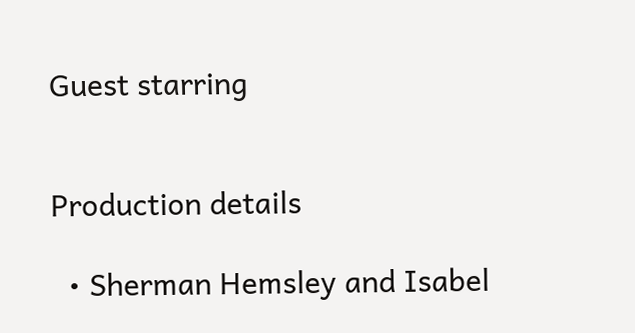Guest starring


Production details

  • Sherman Hemsley and Isabel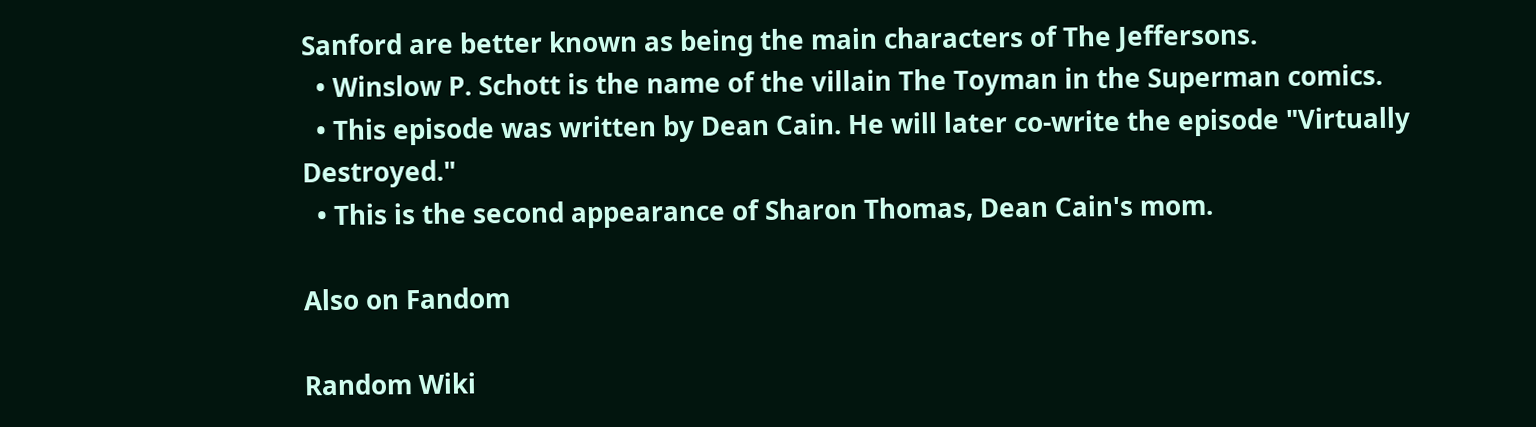Sanford are better known as being the main characters of The Jeffersons.
  • Winslow P. Schott is the name of the villain The Toyman in the Superman comics.
  • This episode was written by Dean Cain. He will later co-write the episode "Virtually Destroyed."
  • This is the second appearance of Sharon Thomas, Dean Cain's mom.

Also on Fandom

Random Wiki